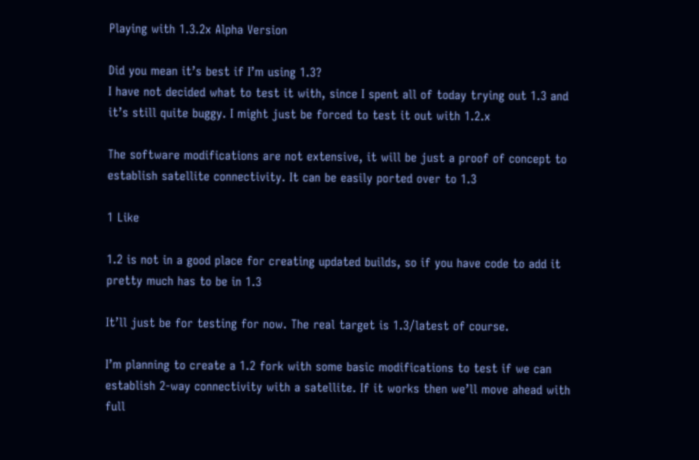Playing with 1.3.2x Alpha Version

Did you mean it’s best if I’m using 1.3?
I have not decided what to test it with, since I spent all of today trying out 1.3 and it’s still quite buggy. I might just be forced to test it out with 1.2.x

The software modifications are not extensive, it will be just a proof of concept to establish satellite connectivity. It can be easily ported over to 1.3

1 Like

1.2 is not in a good place for creating updated builds, so if you have code to add it pretty much has to be in 1.3

It’ll just be for testing for now. The real target is 1.3/latest of course.

I’m planning to create a 1.2 fork with some basic modifications to test if we can establish 2-way connectivity with a satellite. If it works then we’ll move ahead with full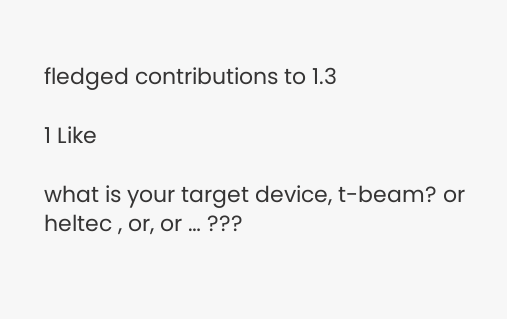fledged contributions to 1.3

1 Like

what is your target device, t-beam? or heltec , or, or … ???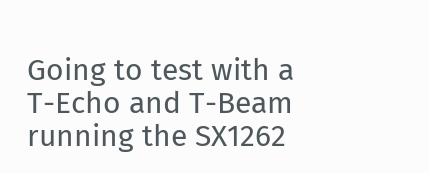Going to test with a T-Echo and T-Beam running the SX1262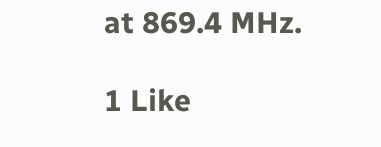at 869.4 MHz.

1 Like